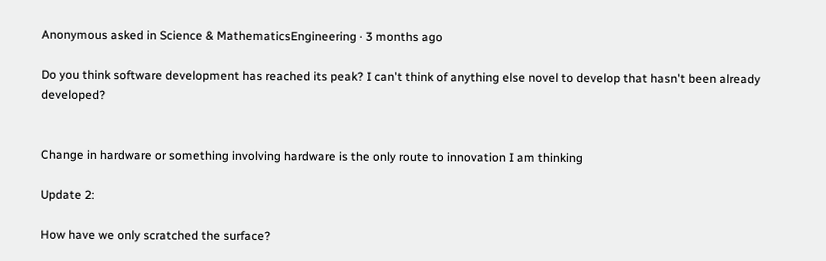Anonymous asked in Science & MathematicsEngineering · 3 months ago

Do you think software development has reached its peak? I can't think of anything else novel to develop that hasn't been already developed?


Change in hardware or something involving hardware is the only route to innovation I am thinking

Update 2:

How have we only scratched the surface?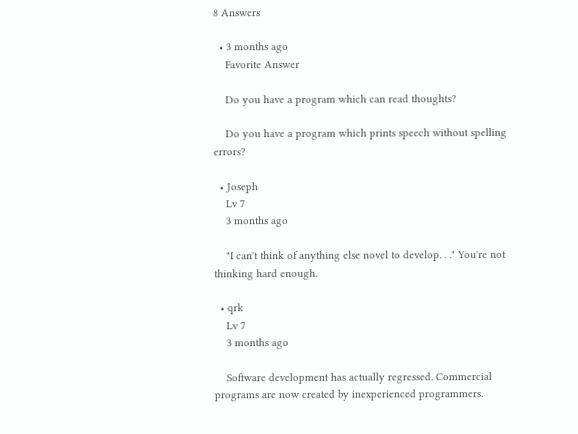8 Answers

  • 3 months ago
    Favorite Answer

    Do you have a program which can read thoughts?

    Do you have a program which prints speech without spelling errors?

  • Joseph
    Lv 7
    3 months ago

    "I can't think of anything else novel to develop. . ." You're not thinking hard enough.

  • qrk
    Lv 7
    3 months ago

    Software development has actually regressed. Commercial programs are now created by inexperienced programmers.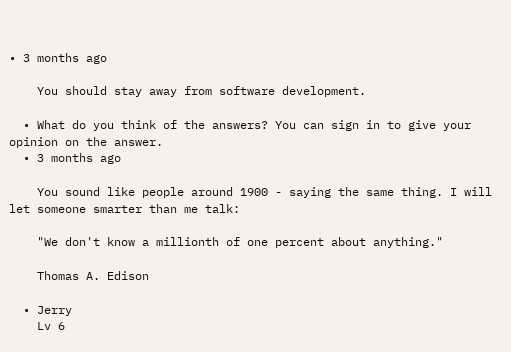• 3 months ago

    You should stay away from software development.

  • What do you think of the answers? You can sign in to give your opinion on the answer.
  • 3 months ago

    You sound like people around 1900 - saying the same thing. I will let someone smarter than me talk:

    "We don't know a millionth of one percent about anything."

    Thomas A. Edison

  • Jerry
    Lv 6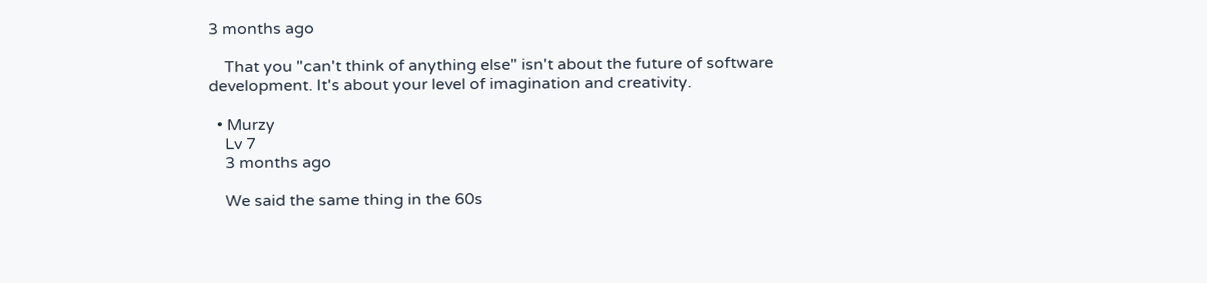3 months ago

    That you "can't think of anything else" isn't about the future of software development. It's about your level of imagination and creativity.

  • Murzy
    Lv 7
    3 months ago

    We said the same thing in the 60s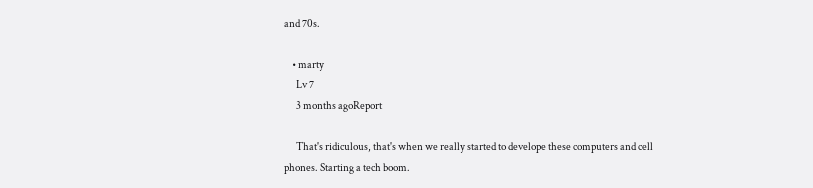and 70s.

    • marty
      Lv 7
      3 months agoReport

      That's ridiculous, that's when we really started to develope these computers and cell phones. Starting a tech boom.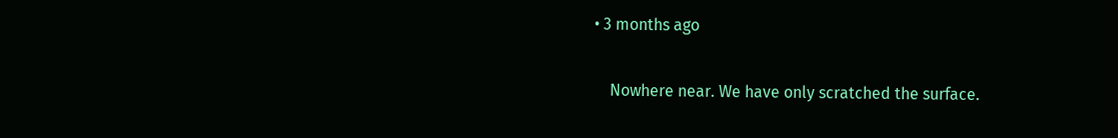• 3 months ago

    Nowhere near. We have only scratched the surface.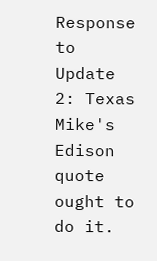Response to Update 2: Texas Mike's Edison quote ought to do it.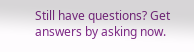Still have questions? Get answers by asking now.